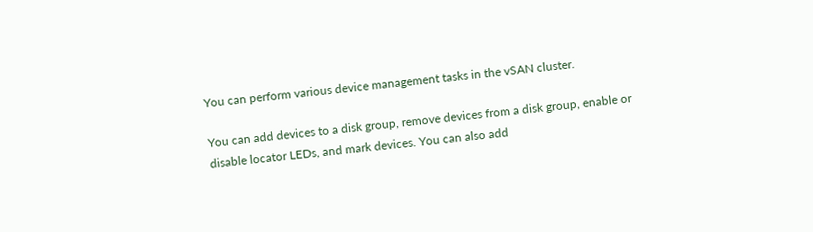You can perform various device management tasks in the vSAN cluster.

You can add devices to a disk group, remove devices from a disk group, enable or disable locator LEDs, and mark devices. You can also add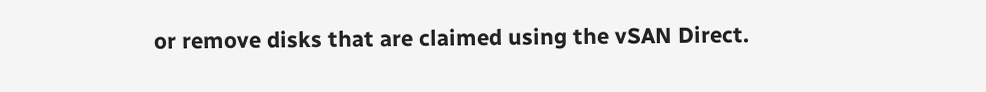or remove disks that are claimed using the vSAN Direct.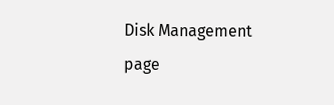Disk Management page